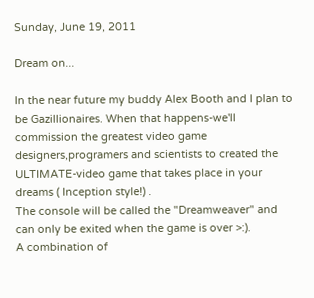Sunday, June 19, 2011

Dream on...

In the near future my buddy Alex Booth and I plan to be Gazillionaires. When that happens-we'll commission the greatest video game designers,programers and scientists to created the ULTIMATE-video game that takes place in your dreams ( Inception style!) .
The console will be called the "Dreamweaver" and can only be exited when the game is over >:).
A combination of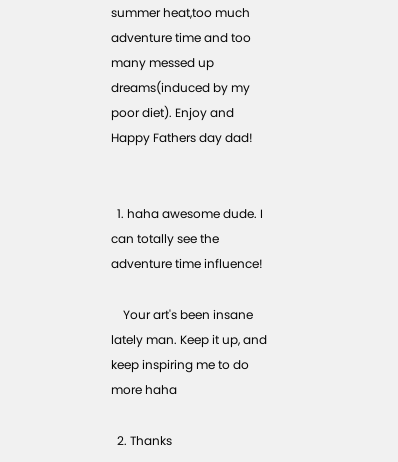summer heat,too much adventure time and too many messed up dreams(induced by my poor diet). Enjoy and Happy Fathers day dad!


  1. haha awesome dude. I can totally see the adventure time influence!

    Your art's been insane lately man. Keep it up, and keep inspiring me to do more haha

  2. Thanks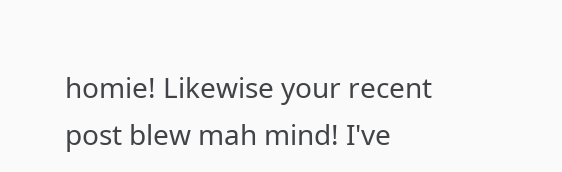homie! Likewise your recent post blew mah mind! I've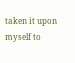taken it upon myself to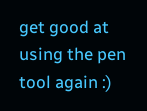get good at using the pen tool again :)